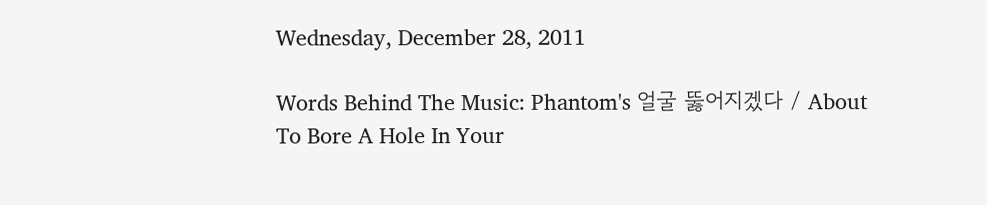Wednesday, December 28, 2011

Words Behind The Music: Phantom's 얼굴 뚫어지겠다 / About To Bore A Hole In Your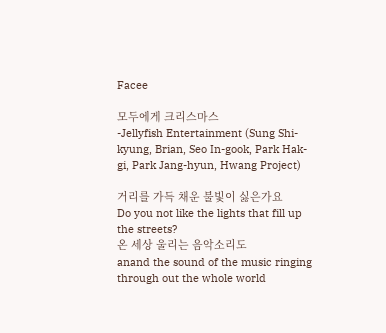Facee

모두에게 크리스마스
-Jellyfish Entertainment (Sung Shi-kyung, Brian, Seo In-gook, Park Hak-gi, Park Jang-hyun, Hwang Project)

거리를 가득 채운 불빛이 싫은가요
Do you not like the lights that fill up the streets?
온 세상 울리는 음악소리도
anand the sound of the music ringing through out the whole world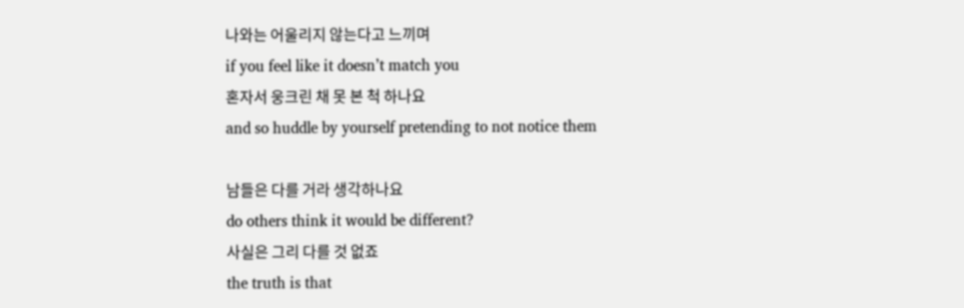나와는 어울리지 않는다고 느끼며
if you feel like it doesn’t match you
혼자서 웅크린 채 못 본 척 하나요
and so huddle by yourself pretending to not notice them

남들은 다를 거라 생각하나요
do others think it would be different?
사실은 그리 다를 것 없죠
the truth is that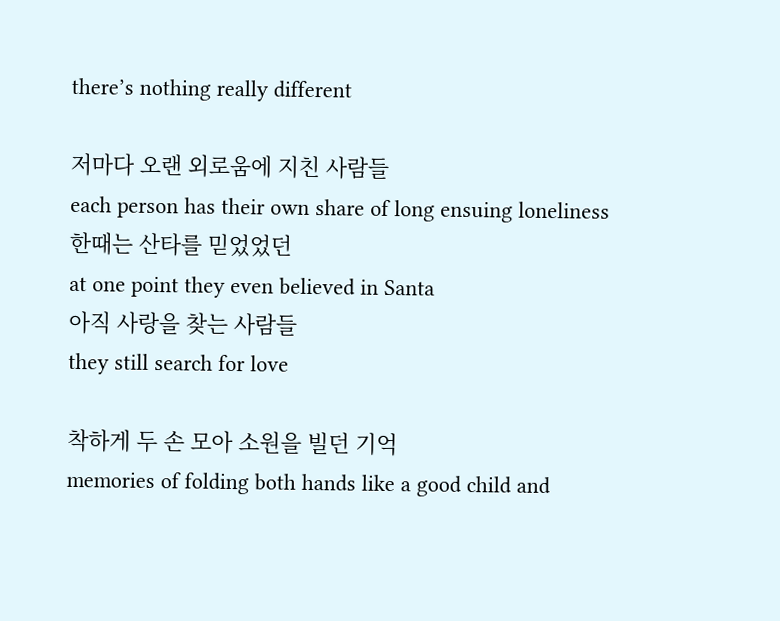there’s nothing really different

저마다 오랜 외로움에 지친 사람들
each person has their own share of long ensuing loneliness
한때는 산타를 믿었었던
at one point they even believed in Santa
아직 사랑을 찾는 사람들
they still search for love

착하게 두 손 모아 소원을 빌던 기억
memories of folding both hands like a good child and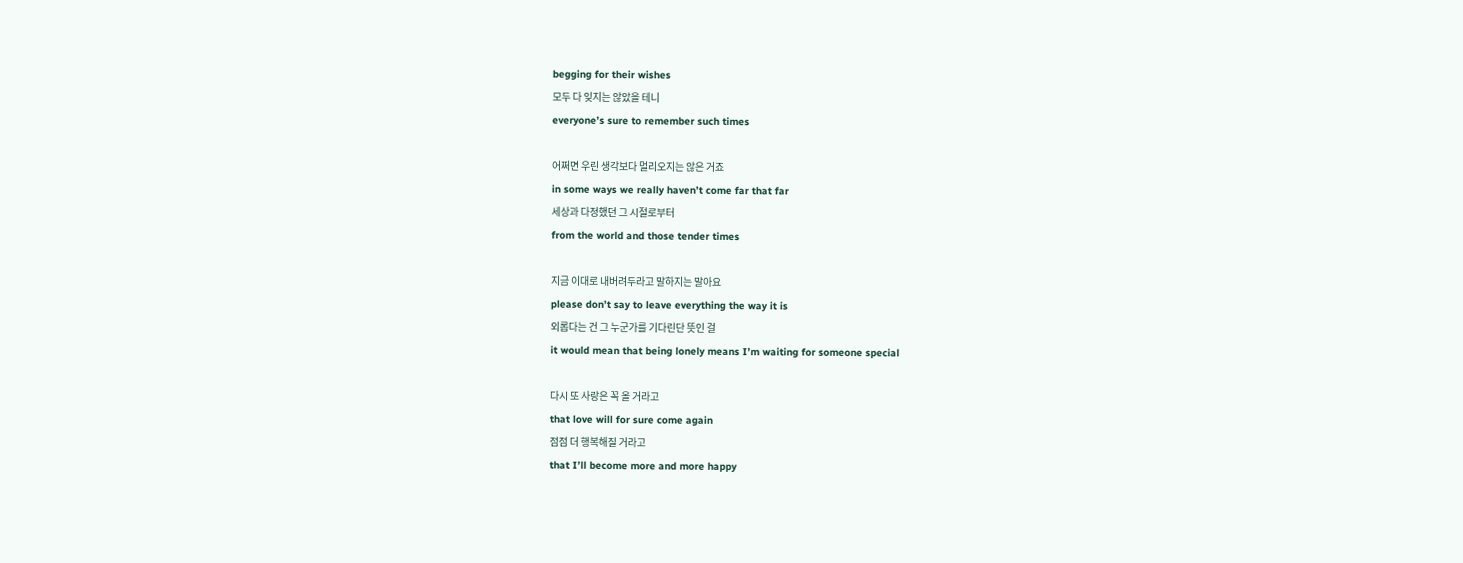begging for their wishes
모두 다 잊지는 않았을 테니
everyone’s sure to remember such times

어쩌면 우린 생각보다 멀리오지는 않은 거죠
in some ways we really haven’t come far that far
세상과 다정했던 그 시절로부터
from the world and those tender times

지금 이대로 내버려두라고 말하지는 말아요
please don’t say to leave everything the way it is
외롭다는 건 그 누군가를 기다린단 뜻인 걸
it would mean that being lonely means I’m waiting for someone special

다시 또 사랑은 꼭 올 거라고
that love will for sure come again
점점 더 행복해질 거라고
that I’ll become more and more happy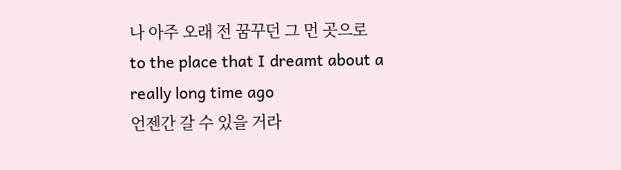나 아주 오래 전 꿈꾸던 그 먼 곳으로
to the place that I dreamt about a really long time ago
언젠간 갈 수 있을 거라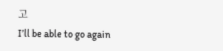고
I’ll be able to go again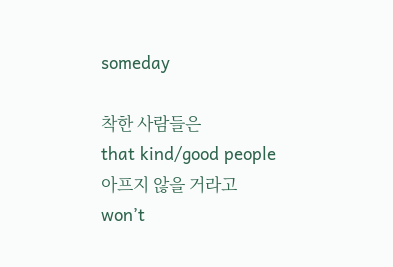someday

착한 사람들은
that kind/good people
아프지 않을 거라고
won’t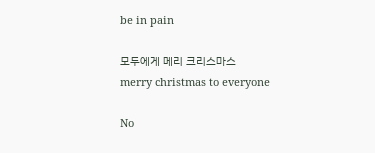be in pain

모두에게 메리 크리스마스
merry christmas to everyone

No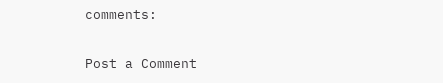comments:

Post a Comment